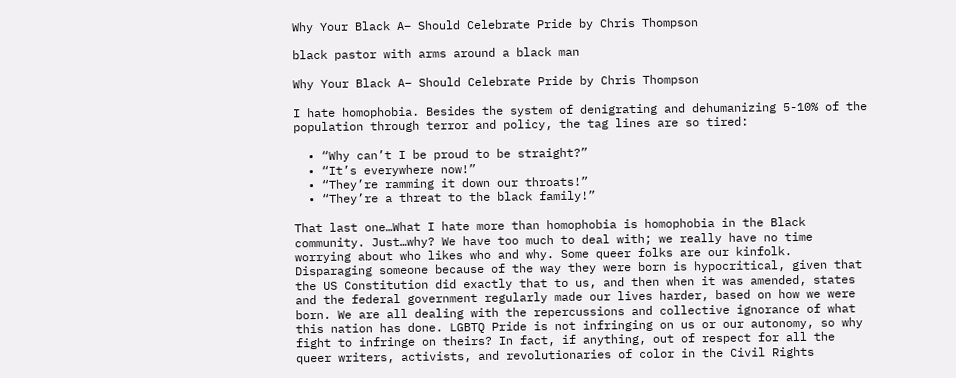Why Your Black A– Should Celebrate Pride by Chris Thompson

black pastor with arms around a black man

Why Your Black A– Should Celebrate Pride by Chris Thompson

I hate homophobia. Besides the system of denigrating and dehumanizing 5-10% of the population through terror and policy, the tag lines are so tired:

  • “Why can’t I be proud to be straight?”
  • “It’s everywhere now!”
  • “They’re ramming it down our throats!”
  • “They’re a threat to the black family!”

That last one…What I hate more than homophobia is homophobia in the Black community. Just…why? We have too much to deal with; we really have no time worrying about who likes who and why. Some queer folks are our kinfolk. Disparaging someone because of the way they were born is hypocritical, given that the US Constitution did exactly that to us, and then when it was amended, states and the federal government regularly made our lives harder, based on how we were born. We are all dealing with the repercussions and collective ignorance of what this nation has done. LGBTQ Pride is not infringing on us or our autonomy, so why fight to infringe on theirs? In fact, if anything, out of respect for all the queer writers, activists, and revolutionaries of color in the Civil Rights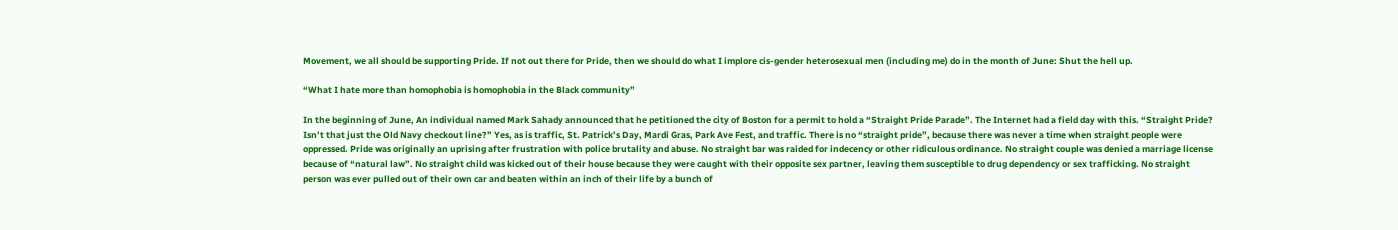Movement, we all should be supporting Pride. If not out there for Pride, then we should do what I implore cis-gender heterosexual men (including me) do in the month of June: Shut the hell up.

“What I hate more than homophobia is homophobia in the Black community”

In the beginning of June, An individual named Mark Sahady announced that he petitioned the city of Boston for a permit to hold a “Straight Pride Parade”. The Internet had a field day with this. “Straight Pride? Isn’t that just the Old Navy checkout line?” Yes, as is traffic, St. Patrick’s Day, Mardi Gras, Park Ave Fest, and traffic. There is no “straight pride”, because there was never a time when straight people were oppressed. Pride was originally an uprising after frustration with police brutality and abuse. No straight bar was raided for indecency or other ridiculous ordinance. No straight couple was denied a marriage license because of “natural law”. No straight child was kicked out of their house because they were caught with their opposite sex partner, leaving them susceptible to drug dependency or sex trafficking. No straight person was ever pulled out of their own car and beaten within an inch of their life by a bunch of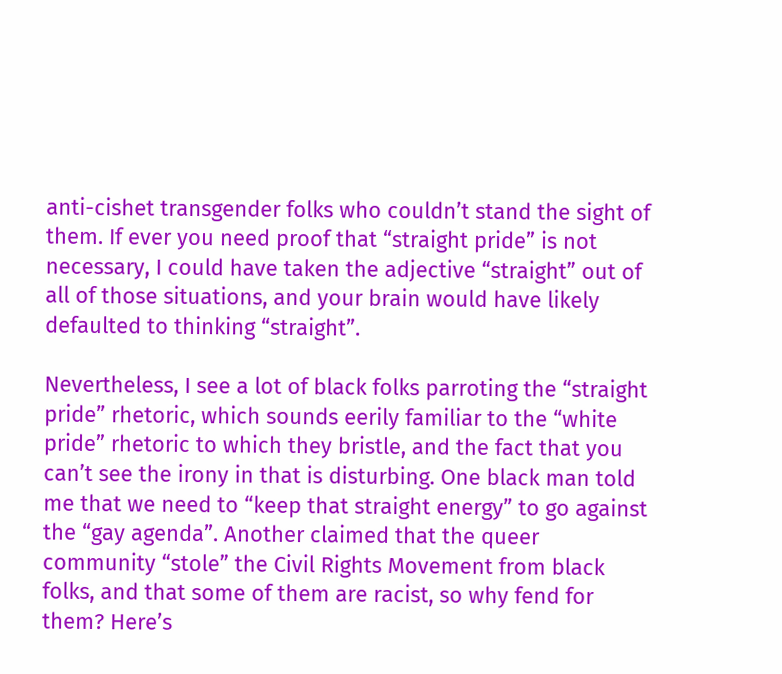anti-cishet transgender folks who couldn’t stand the sight of them. If ever you need proof that “straight pride” is not necessary, I could have taken the adjective “straight” out of all of those situations, and your brain would have likely defaulted to thinking “straight”.

Nevertheless, I see a lot of black folks parroting the “straight pride” rhetoric, which sounds eerily familiar to the “white pride” rhetoric to which they bristle, and the fact that you can’t see the irony in that is disturbing. One black man told me that we need to “keep that straight energy” to go against the “gay agenda”. Another claimed that the queer community “stole” the Civil Rights Movement from black folks, and that some of them are racist, so why fend for them? Here’s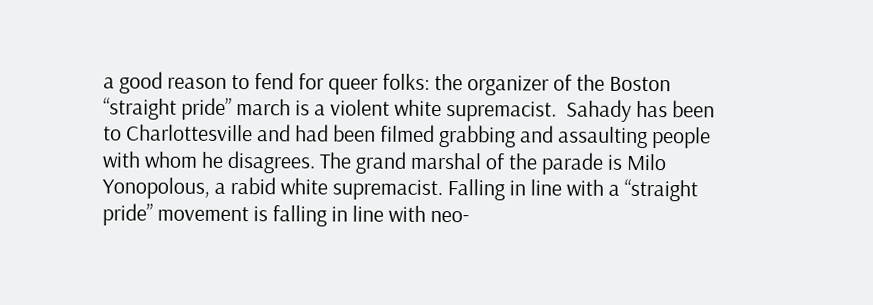a good reason to fend for queer folks: the organizer of the Boston “straight pride” march is a violent white supremacist.  Sahady has been to Charlottesville and had been filmed grabbing and assaulting people with whom he disagrees. The grand marshal of the parade is Milo Yonopolous, a rabid white supremacist. Falling in line with a “straight pride” movement is falling in line with neo-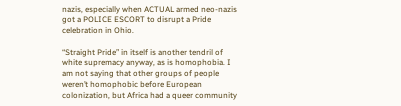nazis, especially when ACTUAL armed neo-nazis got a POLICE ESCORT to disrupt a Pride celebration in Ohio.

“Straight Pride” in itself is another tendril of white supremacy anyway, as is homophobia. I am not saying that other groups of people weren’t homophobic before European colonization, but Africa had a queer community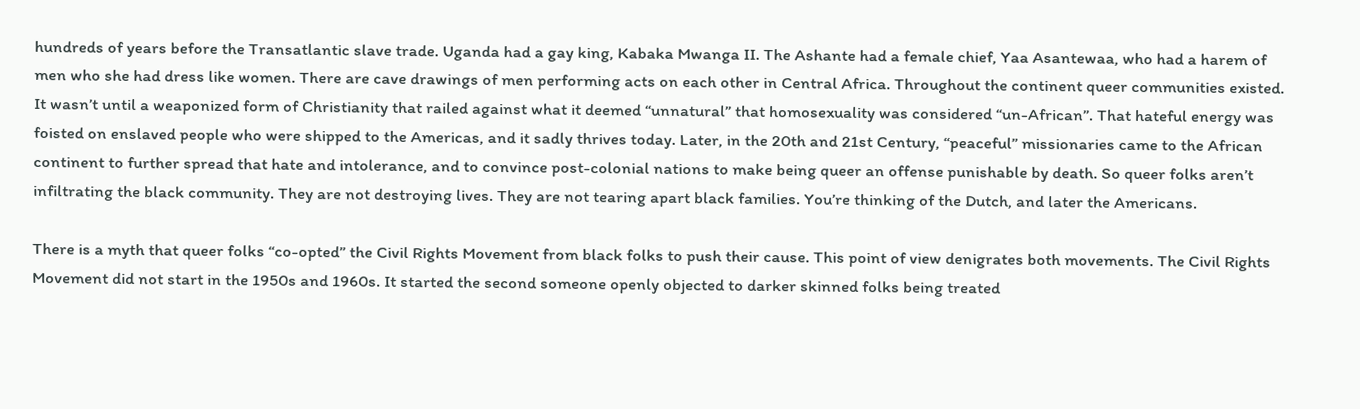hundreds of years before the Transatlantic slave trade. Uganda had a gay king, Kabaka Mwanga II. The Ashante had a female chief, Yaa Asantewaa, who had a harem of men who she had dress like women. There are cave drawings of men performing acts on each other in Central Africa. Throughout the continent queer communities existed. It wasn’t until a weaponized form of Christianity that railed against what it deemed “unnatural” that homosexuality was considered “un-African”. That hateful energy was foisted on enslaved people who were shipped to the Americas, and it sadly thrives today. Later, in the 20th and 21st Century, “peaceful” missionaries came to the African continent to further spread that hate and intolerance, and to convince post-colonial nations to make being queer an offense punishable by death. So queer folks aren’t infiltrating the black community. They are not destroying lives. They are not tearing apart black families. You’re thinking of the Dutch, and later the Americans.

There is a myth that queer folks “co-opted” the Civil Rights Movement from black folks to push their cause. This point of view denigrates both movements. The Civil Rights Movement did not start in the 1950s and 1960s. It started the second someone openly objected to darker skinned folks being treated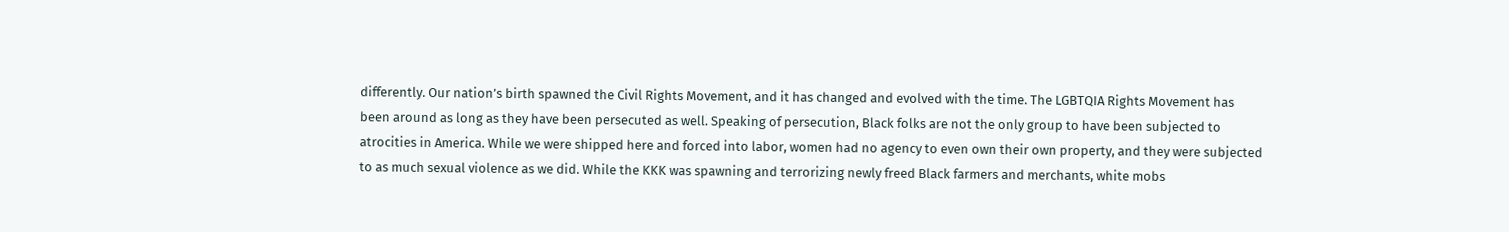differently. Our nation’s birth spawned the Civil Rights Movement, and it has changed and evolved with the time. The LGBTQIA Rights Movement has been around as long as they have been persecuted as well. Speaking of persecution, Black folks are not the only group to have been subjected to atrocities in America. While we were shipped here and forced into labor, women had no agency to even own their own property, and they were subjected to as much sexual violence as we did. While the KKK was spawning and terrorizing newly freed Black farmers and merchants, white mobs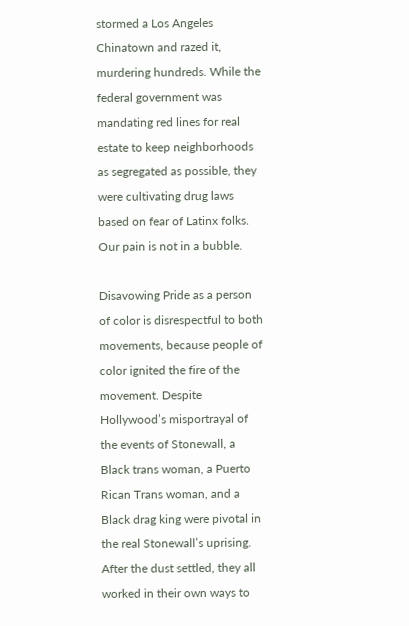stormed a Los Angeles Chinatown and razed it, murdering hundreds. While the federal government was mandating red lines for real estate to keep neighborhoods as segregated as possible, they were cultivating drug laws based on fear of Latinx folks. Our pain is not in a bubble.

Disavowing Pride as a person of color is disrespectful to both movements, because people of color ignited the fire of the movement. Despite Hollywood’s misportrayal of the events of Stonewall, a Black trans woman, a Puerto Rican Trans woman, and a Black drag king were pivotal in the real Stonewall’s uprising. After the dust settled, they all worked in their own ways to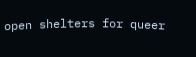open shelters for queer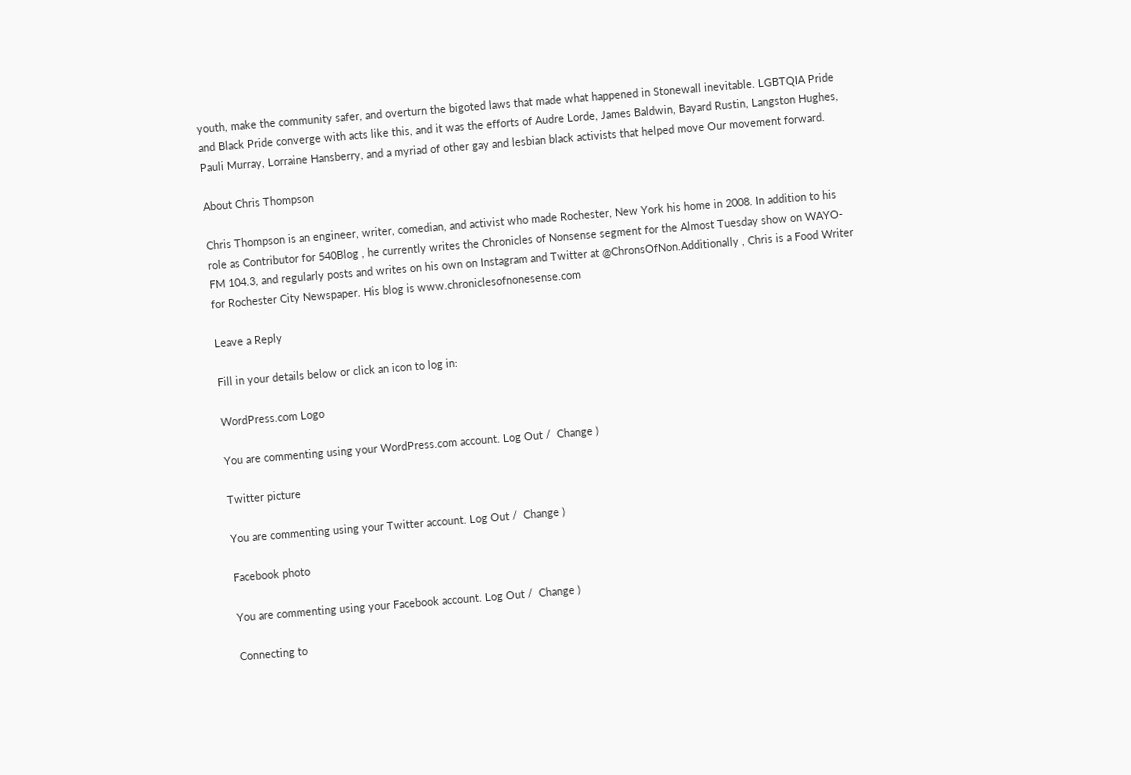youth, make the community safer, and overturn the bigoted laws that made what happened in Stonewall inevitable. LGBTQIA Pride and Black Pride converge with acts like this, and it was the efforts of Audre Lorde, James Baldwin, Bayard Rustin, Langston Hughes, Pauli Murray, Lorraine Hansberry, and a myriad of other gay and lesbian black activists that helped move Our movement forward.

About Chris Thompson

Chris Thompson is an engineer, writer, comedian, and activist who made Rochester, New York his home in 2008. In addition to his role as Contributor for 540Blog , he currently writes the Chronicles of Nonsense segment for the Almost Tuesday show on WAYO-FM 104.3, and regularly posts and writes on his own on Instagram and Twitter at @ChronsOfNon.Additionally , Chris is a Food Writer for Rochester City Newspaper. His blog is www.chroniclesofnonesense.com

Leave a Reply

Fill in your details below or click an icon to log in:

WordPress.com Logo

You are commenting using your WordPress.com account. Log Out /  Change )

Twitter picture

You are commenting using your Twitter account. Log Out /  Change )

Facebook photo

You are commenting using your Facebook account. Log Out /  Change )

Connecting to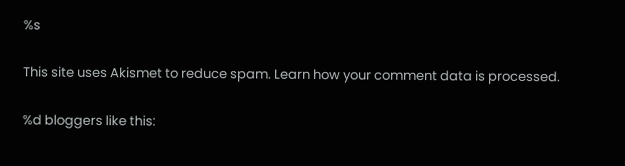%s

This site uses Akismet to reduce spam. Learn how your comment data is processed.

%d bloggers like this: